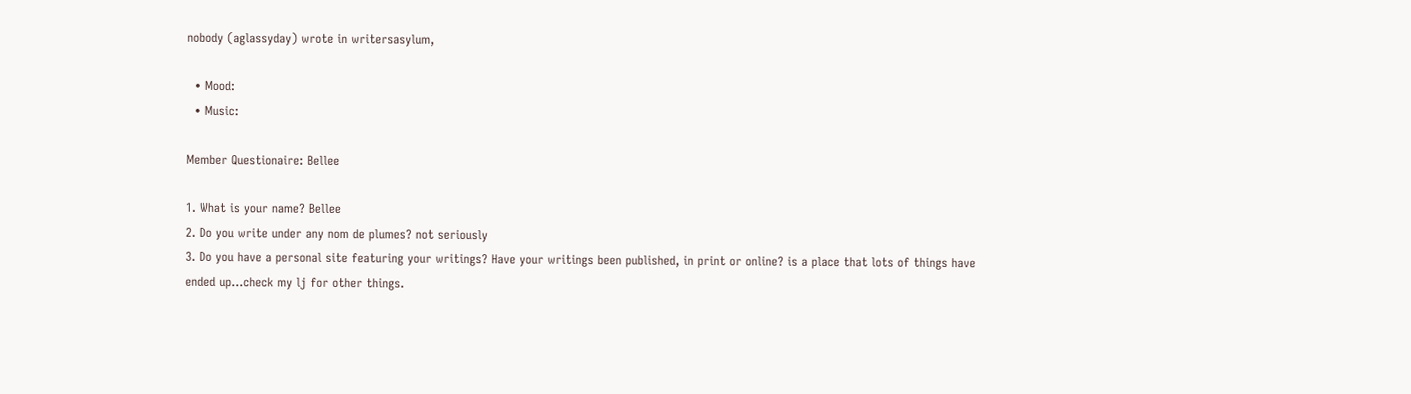nobody (aglassyday) wrote in writersasylum,

  • Mood:
  • Music:

Member Questionaire: Bellee

1. What is your name? Bellee
2. Do you write under any nom de plumes? not seriously
3. Do you have a personal site featuring your writings? Have your writings been published, in print or online? is a place that lots of things have ended up...check my lj for other things.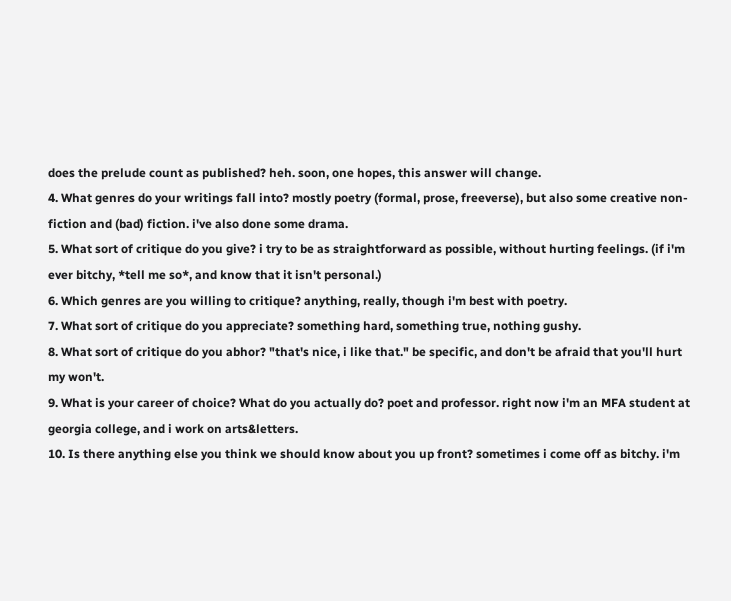does the prelude count as published? heh. soon, one hopes, this answer will change.
4. What genres do your writings fall into? mostly poetry (formal, prose, freeverse), but also some creative non-fiction and (bad) fiction. i've also done some drama.
5. What sort of critique do you give? i try to be as straightforward as possible, without hurting feelings. (if i'm ever bitchy, *tell me so*, and know that it isn't personal.)
6. Which genres are you willing to critique? anything, really, though i'm best with poetry.
7. What sort of critique do you appreciate? something hard, something true, nothing gushy.
8. What sort of critique do you abhor? "that's nice, i like that." be specific, and don't be afraid that you'll hurt my won't.
9. What is your career of choice? What do you actually do? poet and professor. right now i'm an MFA student at georgia college, and i work on arts&letters.
10. Is there anything else you think we should know about you up front? sometimes i come off as bitchy. i'm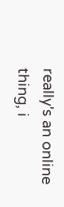really's an online thing, i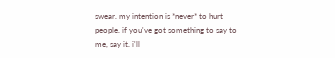swear. my intention is *never* to hurt people. if you've got something to say to me, say it. i'll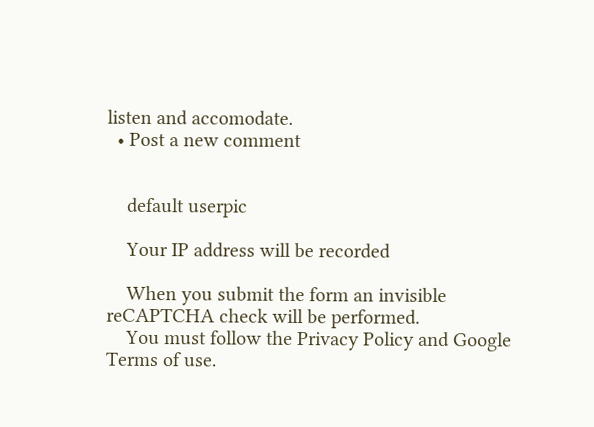listen and accomodate.
  • Post a new comment


    default userpic

    Your IP address will be recorded

    When you submit the form an invisible reCAPTCHA check will be performed.
    You must follow the Privacy Policy and Google Terms of use.